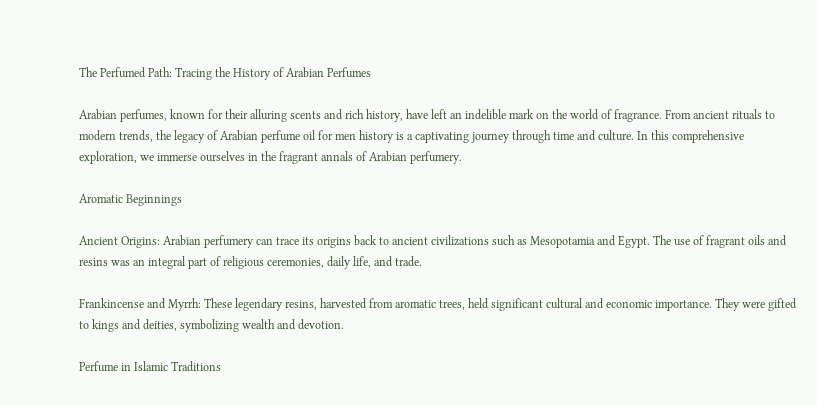The Perfumed Path: Tracing the History of Arabian Perfumes

Arabian perfumes, known for their alluring scents and rich history, have left an indelible mark on the world of fragrance. From ancient rituals to modern trends, the legacy of Arabian perfume oil for men history is a captivating journey through time and culture. In this comprehensive exploration, we immerse ourselves in the fragrant annals of Arabian perfumery.

Aromatic Beginnings

Ancient Origins: Arabian perfumery can trace its origins back to ancient civilizations such as Mesopotamia and Egypt. The use of fragrant oils and resins was an integral part of religious ceremonies, daily life, and trade.

Frankincense and Myrrh: These legendary resins, harvested from aromatic trees, held significant cultural and economic importance. They were gifted to kings and deities, symbolizing wealth and devotion.

Perfume in Islamic Traditions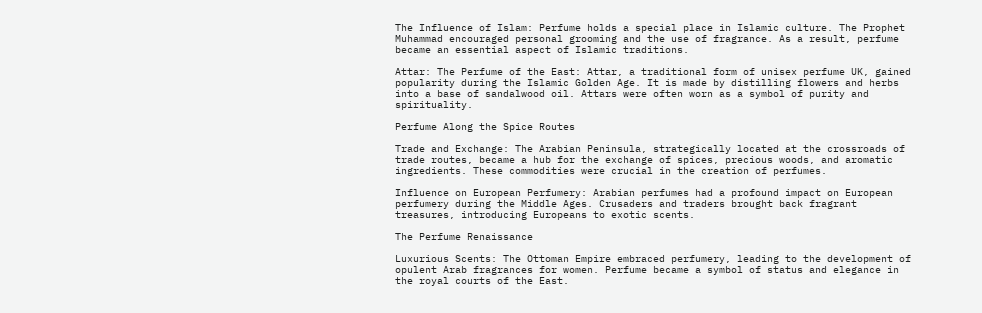The Influence of Islam: Perfume holds a special place in Islamic culture. The Prophet Muhammad encouraged personal grooming and the use of fragrance. As a result, perfume became an essential aspect of Islamic traditions.

Attar: The Perfume of the East: Attar, a traditional form of unisex perfume UK, gained popularity during the Islamic Golden Age. It is made by distilling flowers and herbs into a base of sandalwood oil. Attars were often worn as a symbol of purity and spirituality.

Perfume Along the Spice Routes

Trade and Exchange: The Arabian Peninsula, strategically located at the crossroads of trade routes, became a hub for the exchange of spices, precious woods, and aromatic ingredients. These commodities were crucial in the creation of perfumes.

Influence on European Perfumery: Arabian perfumes had a profound impact on European perfumery during the Middle Ages. Crusaders and traders brought back fragrant treasures, introducing Europeans to exotic scents.

The Perfume Renaissance

Luxurious Scents: The Ottoman Empire embraced perfumery, leading to the development of opulent Arab fragrances for women. Perfume became a symbol of status and elegance in the royal courts of the East.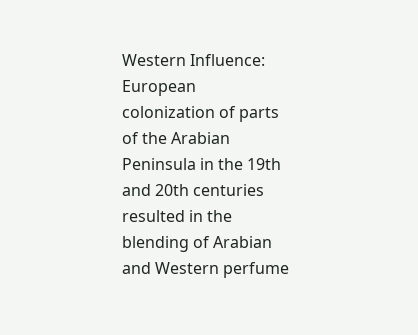Western Influence: European colonization of parts of the Arabian Peninsula in the 19th and 20th centuries resulted in the blending of Arabian and Western perfume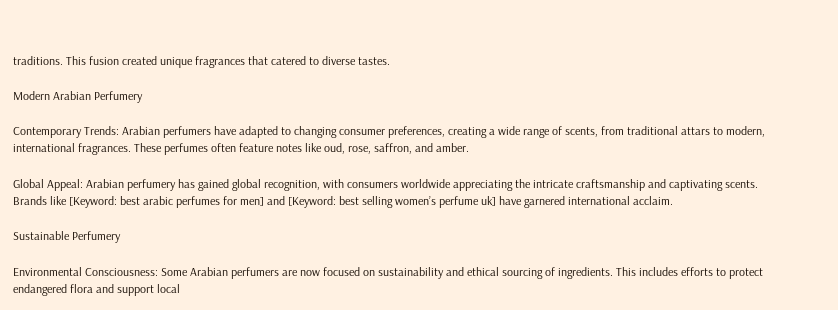traditions. This fusion created unique fragrances that catered to diverse tastes.

Modern Arabian Perfumery

Contemporary Trends: Arabian perfumers have adapted to changing consumer preferences, creating a wide range of scents, from traditional attars to modern, international fragrances. These perfumes often feature notes like oud, rose, saffron, and amber.

Global Appeal: Arabian perfumery has gained global recognition, with consumers worldwide appreciating the intricate craftsmanship and captivating scents. Brands like [Keyword: best arabic perfumes for men] and [Keyword: best selling women’s perfume uk] have garnered international acclaim.

Sustainable Perfumery

Environmental Consciousness: Some Arabian perfumers are now focused on sustainability and ethical sourcing of ingredients. This includes efforts to protect endangered flora and support local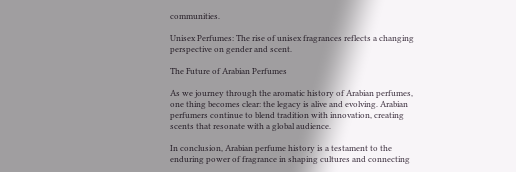communities.

Unisex Perfumes: The rise of unisex fragrances reflects a changing perspective on gender and scent.

The Future of Arabian Perfumes

As we journey through the aromatic history of Arabian perfumes, one thing becomes clear: the legacy is alive and evolving. Arabian perfumers continue to blend tradition with innovation, creating scents that resonate with a global audience.

In conclusion, Arabian perfume history is a testament to the enduring power of fragrance in shaping cultures and connecting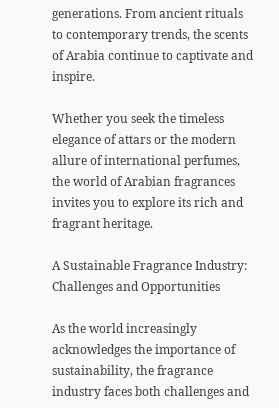generations. From ancient rituals to contemporary trends, the scents of Arabia continue to captivate and inspire.

Whether you seek the timeless elegance of attars or the modern allure of international perfumes, the world of Arabian fragrances invites you to explore its rich and fragrant heritage.

A Sustainable Fragrance Industry: Challenges and Opportunities

As the world increasingly acknowledges the importance of sustainability, the fragrance industry faces both challenges and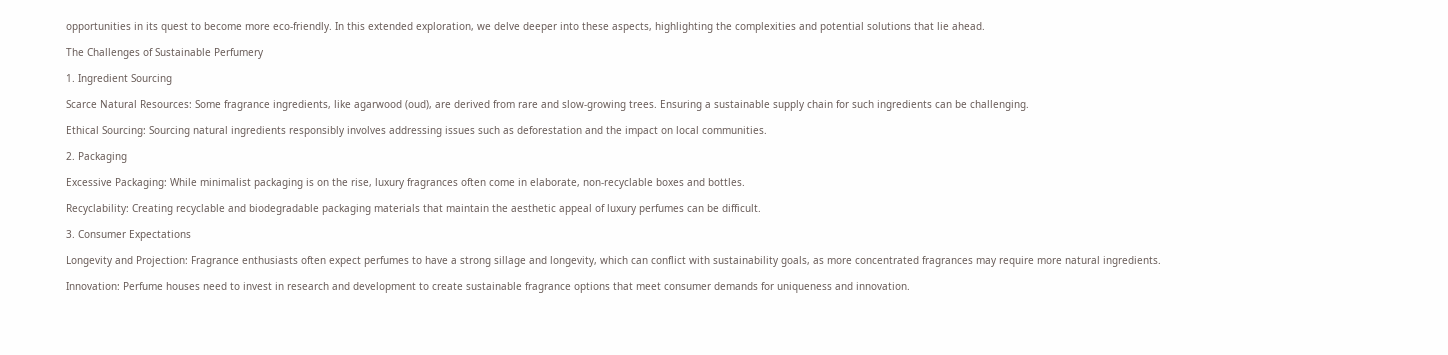opportunities in its quest to become more eco-friendly. In this extended exploration, we delve deeper into these aspects, highlighting the complexities and potential solutions that lie ahead.

The Challenges of Sustainable Perfumery

1. Ingredient Sourcing

Scarce Natural Resources: Some fragrance ingredients, like agarwood (oud), are derived from rare and slow-growing trees. Ensuring a sustainable supply chain for such ingredients can be challenging.

Ethical Sourcing: Sourcing natural ingredients responsibly involves addressing issues such as deforestation and the impact on local communities.

2. Packaging

Excessive Packaging: While minimalist packaging is on the rise, luxury fragrances often come in elaborate, non-recyclable boxes and bottles.

Recyclability: Creating recyclable and biodegradable packaging materials that maintain the aesthetic appeal of luxury perfumes can be difficult.

3. Consumer Expectations

Longevity and Projection: Fragrance enthusiasts often expect perfumes to have a strong sillage and longevity, which can conflict with sustainability goals, as more concentrated fragrances may require more natural ingredients.

Innovation: Perfume houses need to invest in research and development to create sustainable fragrance options that meet consumer demands for uniqueness and innovation.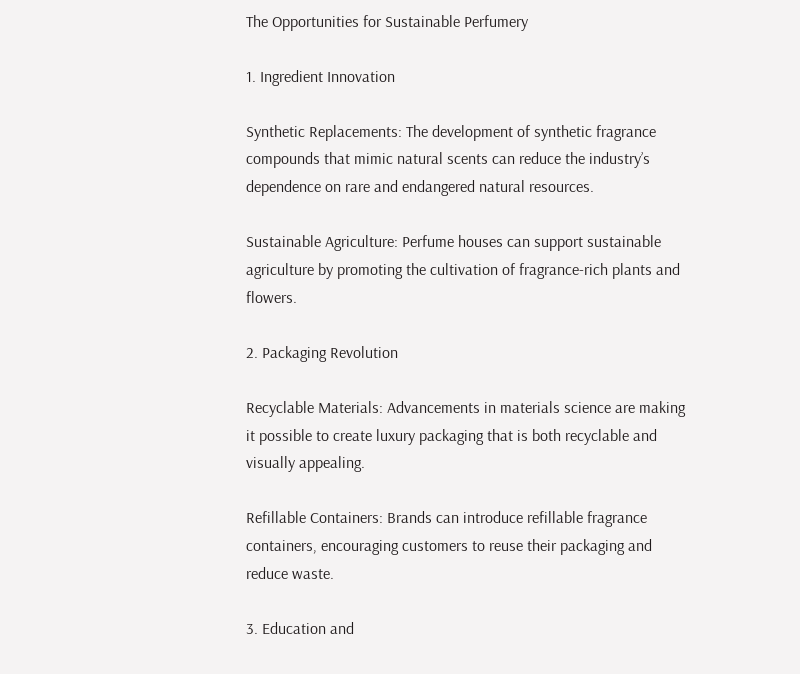The Opportunities for Sustainable Perfumery

1. Ingredient Innovation

Synthetic Replacements: The development of synthetic fragrance compounds that mimic natural scents can reduce the industry’s dependence on rare and endangered natural resources.

Sustainable Agriculture: Perfume houses can support sustainable agriculture by promoting the cultivation of fragrance-rich plants and flowers.

2. Packaging Revolution

Recyclable Materials: Advancements in materials science are making it possible to create luxury packaging that is both recyclable and visually appealing.

Refillable Containers: Brands can introduce refillable fragrance containers, encouraging customers to reuse their packaging and reduce waste.

3. Education and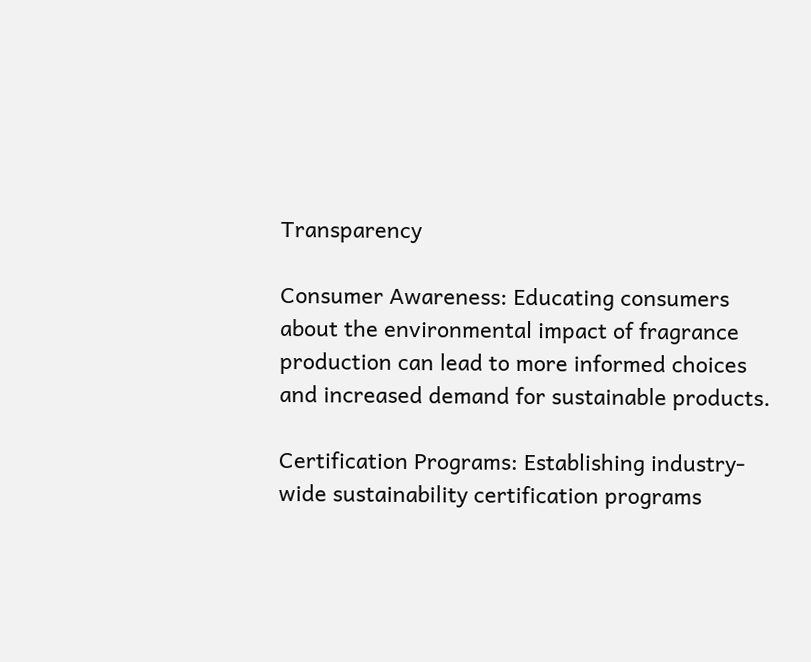Transparency

Consumer Awareness: Educating consumers about the environmental impact of fragrance production can lead to more informed choices and increased demand for sustainable products.

Certification Programs: Establishing industry-wide sustainability certification programs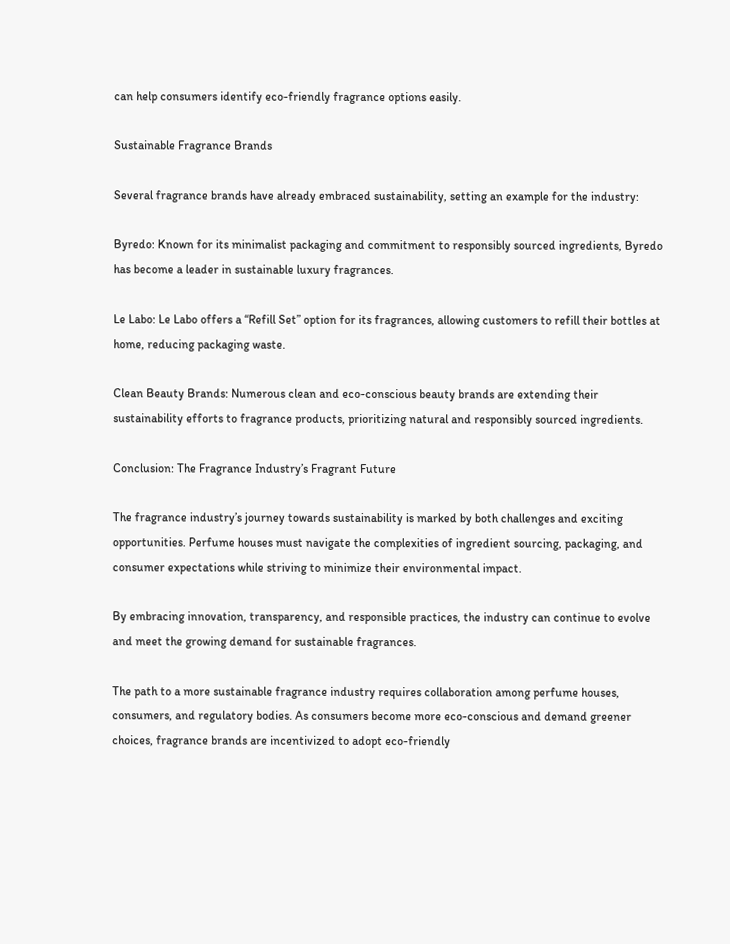can help consumers identify eco-friendly fragrance options easily.

Sustainable Fragrance Brands

Several fragrance brands have already embraced sustainability, setting an example for the industry:

Byredo: Known for its minimalist packaging and commitment to responsibly sourced ingredients, Byredo has become a leader in sustainable luxury fragrances.

Le Labo: Le Labo offers a “Refill Set” option for its fragrances, allowing customers to refill their bottles at home, reducing packaging waste.

Clean Beauty Brands: Numerous clean and eco-conscious beauty brands are extending their sustainability efforts to fragrance products, prioritizing natural and responsibly sourced ingredients.

Conclusion: The Fragrance Industry’s Fragrant Future

The fragrance industry’s journey towards sustainability is marked by both challenges and exciting opportunities. Perfume houses must navigate the complexities of ingredient sourcing, packaging, and consumer expectations while striving to minimize their environmental impact.

By embracing innovation, transparency, and responsible practices, the industry can continue to evolve and meet the growing demand for sustainable fragrances.

The path to a more sustainable fragrance industry requires collaboration among perfume houses, consumers, and regulatory bodies. As consumers become more eco-conscious and demand greener choices, fragrance brands are incentivized to adopt eco-friendly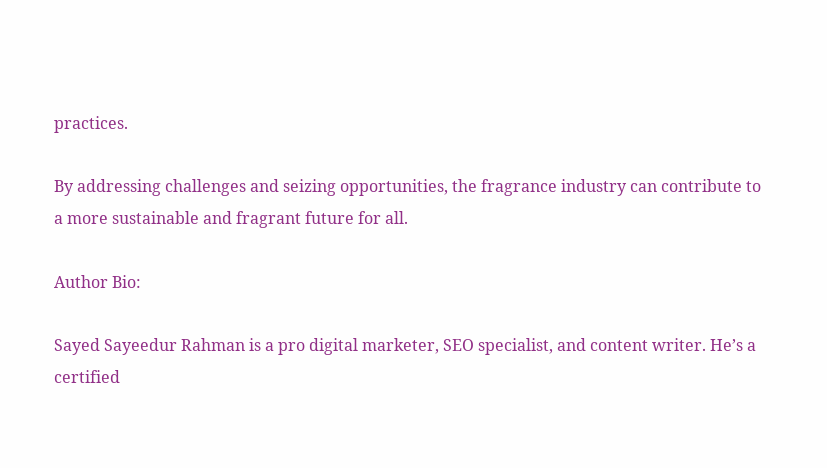practices.

By addressing challenges and seizing opportunities, the fragrance industry can contribute to a more sustainable and fragrant future for all.

Author Bio:

Sayed Sayeedur Rahman is a pro digital marketer, SEO specialist, and content writer. He’s a certified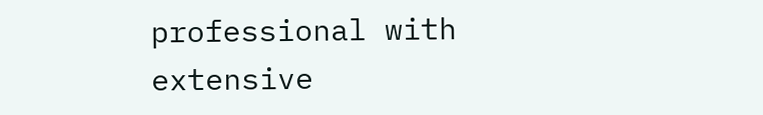professional with extensive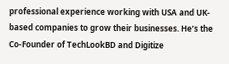professional experience working with USA and UK-based companies to grow their businesses. He’s the Co-Founder of TechLookBD and Digitize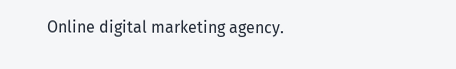Online digital marketing agency.